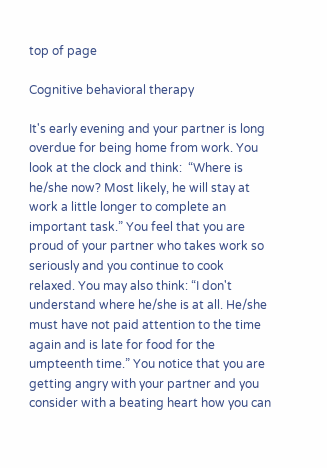top of page

Cognitive behavioral therapy

It's early evening and your partner is long overdue for being home from work. You look at the clock and think:  “Where is he/she now? Most likely, he will stay at work a little longer to complete an important task.” You feel that you are proud of your partner who takes work so seriously and you continue to cook relaxed. You may also think: “I don't understand where he/she is at all. He/she must have not paid attention to the time again and is late for food for the umpteenth time.” You notice that you are getting angry with your partner and you consider with a beating heart how you can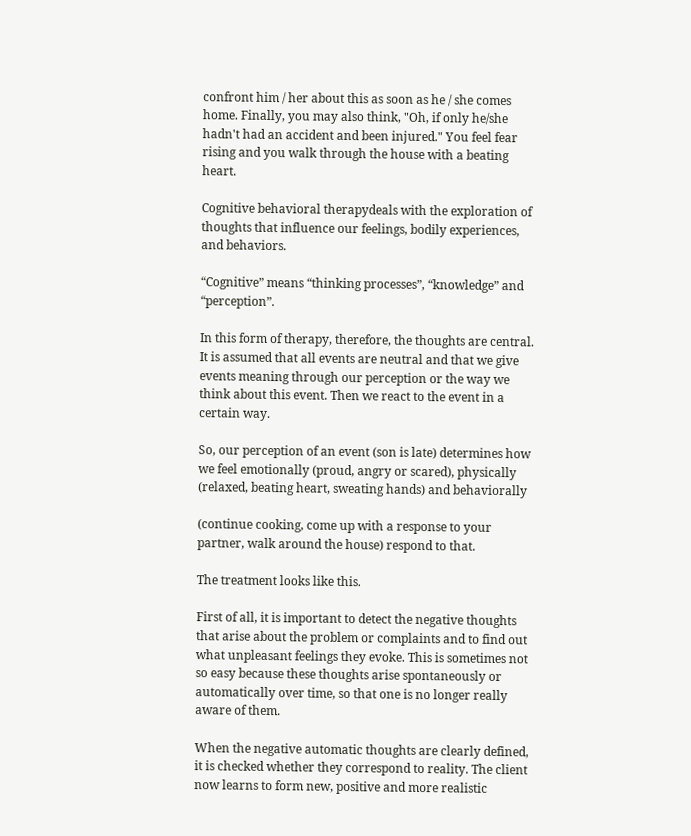confront him / her about this as soon as he / she comes home. Finally, you may also think, "Oh, if only he/she hadn't had an accident and been injured." You feel fear rising and you walk through the house with a beating heart.

Cognitive behavioral therapydeals with the exploration of thoughts that influence our feelings, bodily experiences, and behaviors.

“Cognitive” means “thinking processes”, “knowledge” and “perception”.

In this form of therapy, therefore, the thoughts are central. It is assumed that all events are neutral and that we give events meaning through our perception or the way we think about this event. Then we react to the event in a certain way.

So, our perception of an event (son is late) determines how we feel emotionally (proud, angry or scared), physically (relaxed, beating heart, sweating hands) and behaviorally

(continue cooking, come up with a response to your partner, walk around the house) respond to that.

The treatment looks like this.

First of all, it is important to detect the negative thoughts that arise about the problem or complaints and to find out what unpleasant feelings they evoke. This is sometimes not so easy because these thoughts arise spontaneously or automatically over time, so that one is no longer really aware of them.

When the negative automatic thoughts are clearly defined, it is checked whether they correspond to reality. The client now learns to form new, positive and more realistic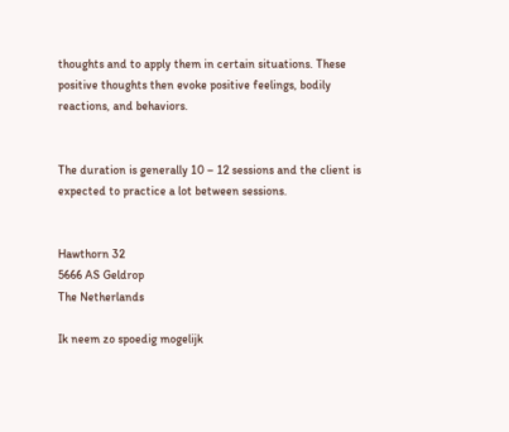thoughts and to apply them in certain situations. These positive thoughts then evoke positive feelings, bodily reactions, and behaviors.


The duration is generally 10 – 12 sessions and the client is expected to practice a lot between sessions.


Hawthorn 32
5666 AS Geldrop
The Netherlands

Ik neem zo spoedig mogelijk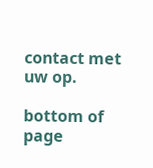contact met uw op.

bottom of page